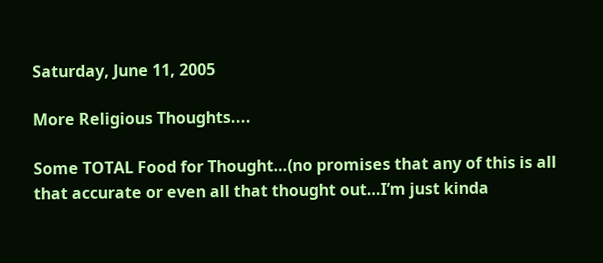Saturday, June 11, 2005

More Religious Thoughts....

Some TOTAL Food for Thought…(no promises that any of this is all that accurate or even all that thought out…I’m just kinda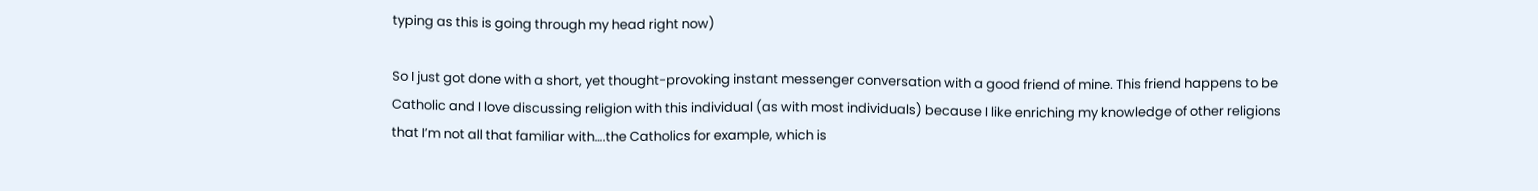typing as this is going through my head right now)

So I just got done with a short, yet thought-provoking instant messenger conversation with a good friend of mine. This friend happens to be Catholic and I love discussing religion with this individual (as with most individuals) because I like enriching my knowledge of other religions that I’m not all that familiar with….the Catholics for example, which is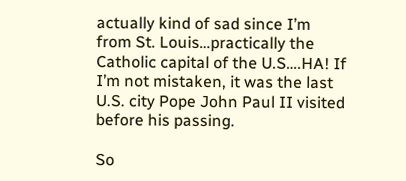actually kind of sad since I’m from St. Louis…practically the Catholic capital of the U.S….HA! If I’m not mistaken, it was the last U.S. city Pope John Paul II visited before his passing.

So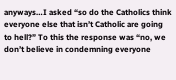anyways…I asked “so do the Catholics think everyone else that isn’t Catholic are going to hell?” To this the response was “no, we don’t believe in condemning everyone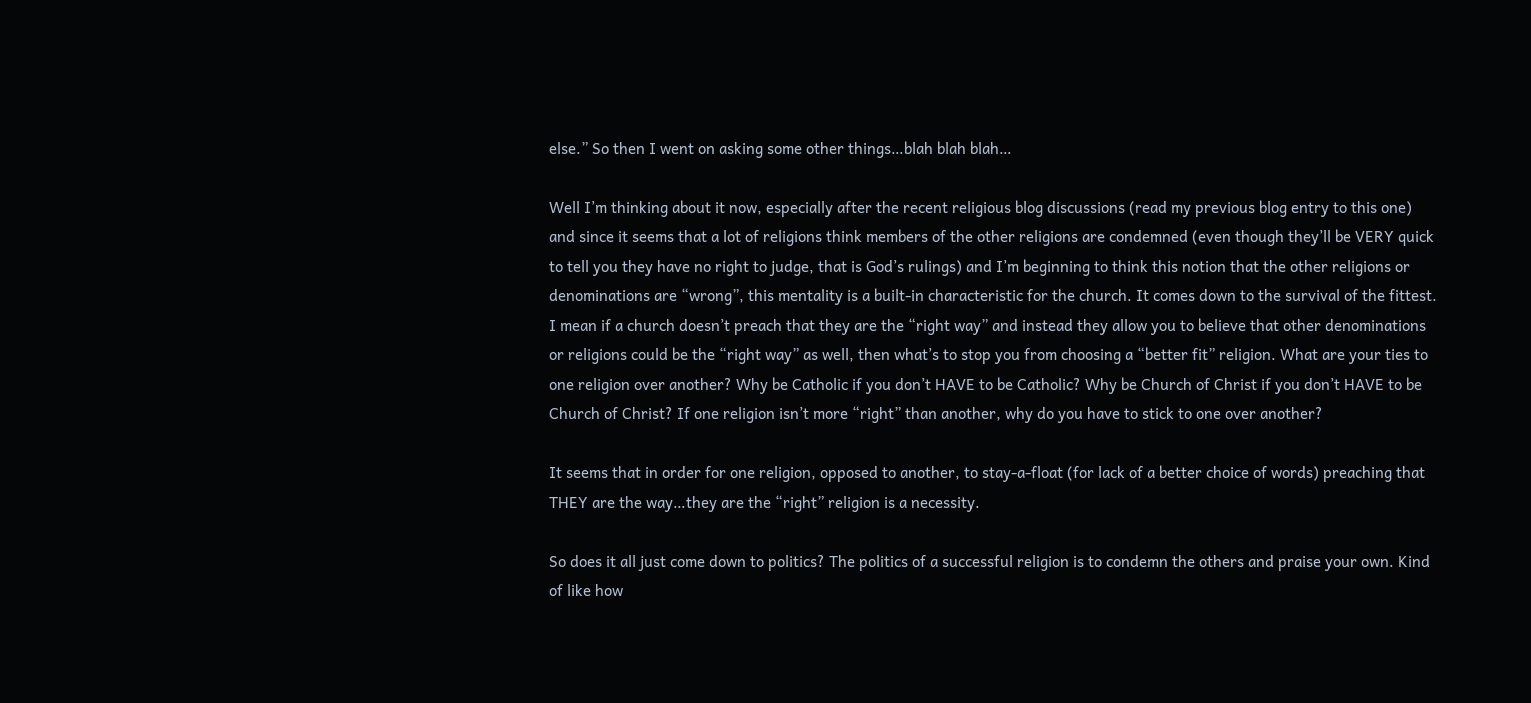else.” So then I went on asking some other things…blah blah blah…

Well I’m thinking about it now, especially after the recent religious blog discussions (read my previous blog entry to this one) and since it seems that a lot of religions think members of the other religions are condemned (even though they’ll be VERY quick to tell you they have no right to judge, that is God’s rulings) and I’m beginning to think this notion that the other religions or denominations are “wrong”, this mentality is a built-in characteristic for the church. It comes down to the survival of the fittest. I mean if a church doesn’t preach that they are the “right way” and instead they allow you to believe that other denominations or religions could be the “right way” as well, then what’s to stop you from choosing a “better fit” religion. What are your ties to one religion over another? Why be Catholic if you don’t HAVE to be Catholic? Why be Church of Christ if you don’t HAVE to be Church of Christ? If one religion isn’t more “right” than another, why do you have to stick to one over another?

It seems that in order for one religion, opposed to another, to stay-a-float (for lack of a better choice of words) preaching that THEY are the way…they are the “right” religion is a necessity.

So does it all just come down to politics? The politics of a successful religion is to condemn the others and praise your own. Kind of like how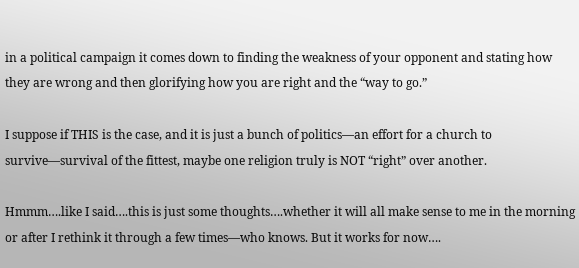in a political campaign it comes down to finding the weakness of your opponent and stating how they are wrong and then glorifying how you are right and the “way to go.”

I suppose if THIS is the case, and it is just a bunch of politics—an effort for a church to survive—survival of the fittest, maybe one religion truly is NOT “right” over another.

Hmmm….like I said….this is just some thoughts….whether it will all make sense to me in the morning or after I rethink it through a few times—who knows. But it works for now….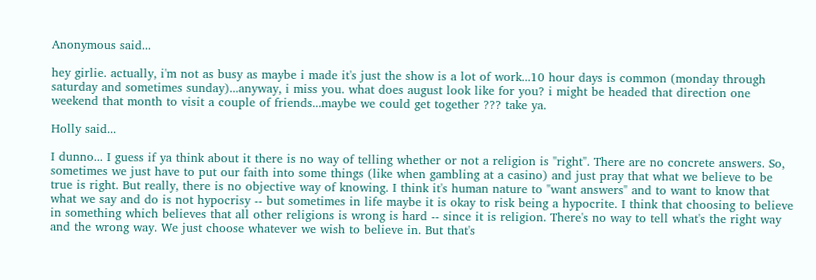Anonymous said...

hey girlie. actually, i'm not as busy as maybe i made it's just the show is a lot of work...10 hour days is common (monday through saturday and sometimes sunday)...anyway, i miss you. what does august look like for you? i might be headed that direction one weekend that month to visit a couple of friends...maybe we could get together ??? take ya.

Holly said...

I dunno... I guess if ya think about it there is no way of telling whether or not a religion is "right". There are no concrete answers. So, sometimes we just have to put our faith into some things (like when gambling at a casino) and just pray that what we believe to be true is right. But really, there is no objective way of knowing. I think it's human nature to "want answers" and to want to know that what we say and do is not hypocrisy -- but sometimes in life maybe it is okay to risk being a hypocrite. I think that choosing to believe in something which believes that all other religions is wrong is hard -- since it is religion. There's no way to tell what's the right way and the wrong way. We just choose whatever we wish to believe in. But that's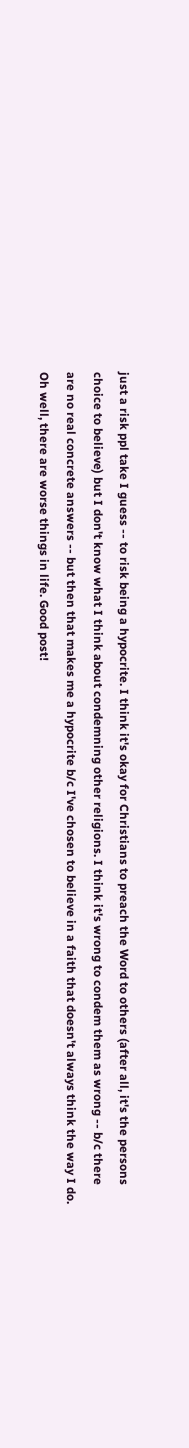just a risk ppl take I guess -- to risk being a hypocrite. I think it's okay for Christians to preach the Word to others (after all, it's the persons choice to believe) but I don't know what I think about condemning other religions. I think it's wrong to condem them as wrong -- b/c there are no real concrete answers -- but then that makes me a hypocrite b/c I've chosen to believe in a faith that doesn't always think the way I do. Oh well, there are worse things in life. Good post!